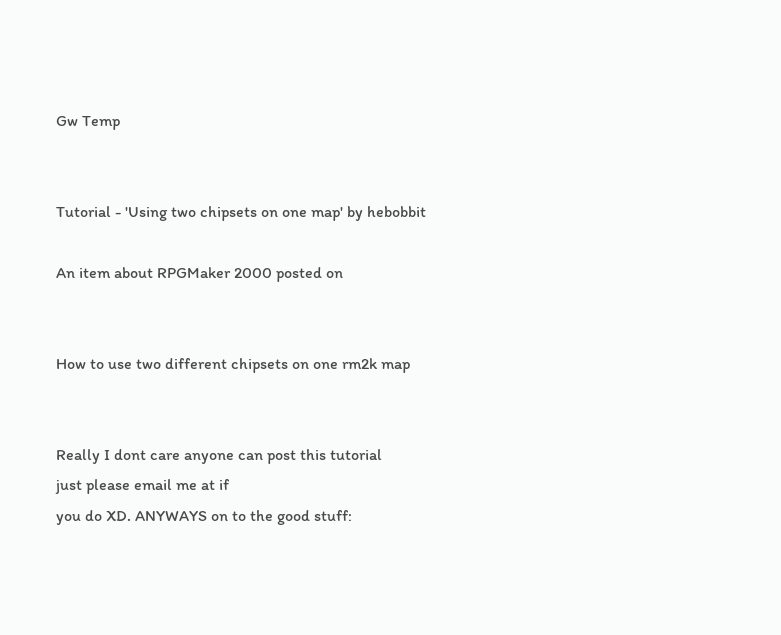Gw Temp


Tutorial - 'Using two chipsets on one map' by hebobbit

An item about RPGMaker 2000 posted on


How to use two different chipsets on one rm2k map


Really I dont care anyone can post this tutorial
just please email me at if
you do XD. ANYWAYS on to the good stuff: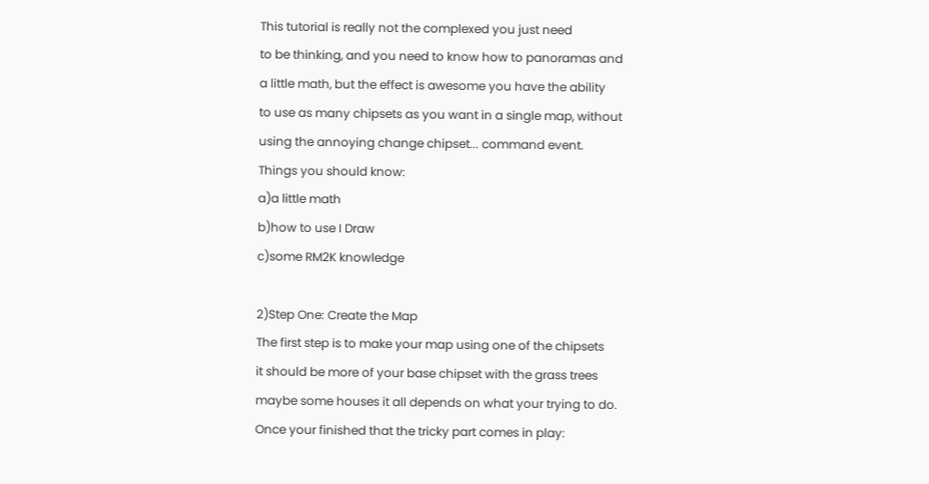This tutorial is really not the complexed you just need
to be thinking, and you need to know how to panoramas and
a little math, but the effect is awesome you have the ability
to use as many chipsets as you want in a single map, without
using the annoying change chipset... command event.
Things you should know:
a)a little math
b)how to use I Draw
c)some RM2K knowledge

2)Step One: Create the Map
The first step is to make your map using one of the chipsets
it should be more of your base chipset with the grass trees
maybe some houses it all depends on what your trying to do.
Once your finished that the tricky part comes in play: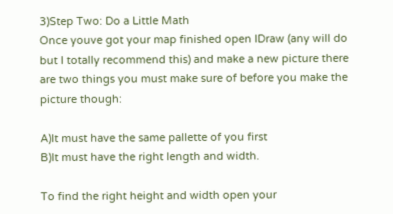3)Step Two: Do a Little Math
Once youve got your map finished open IDraw (any will do
but I totally recommend this) and make a new picture there
are two things you must make sure of before you make the
picture though:

A)It must have the same pallette of you first
B)It must have the right length and width.

To find the right height and width open your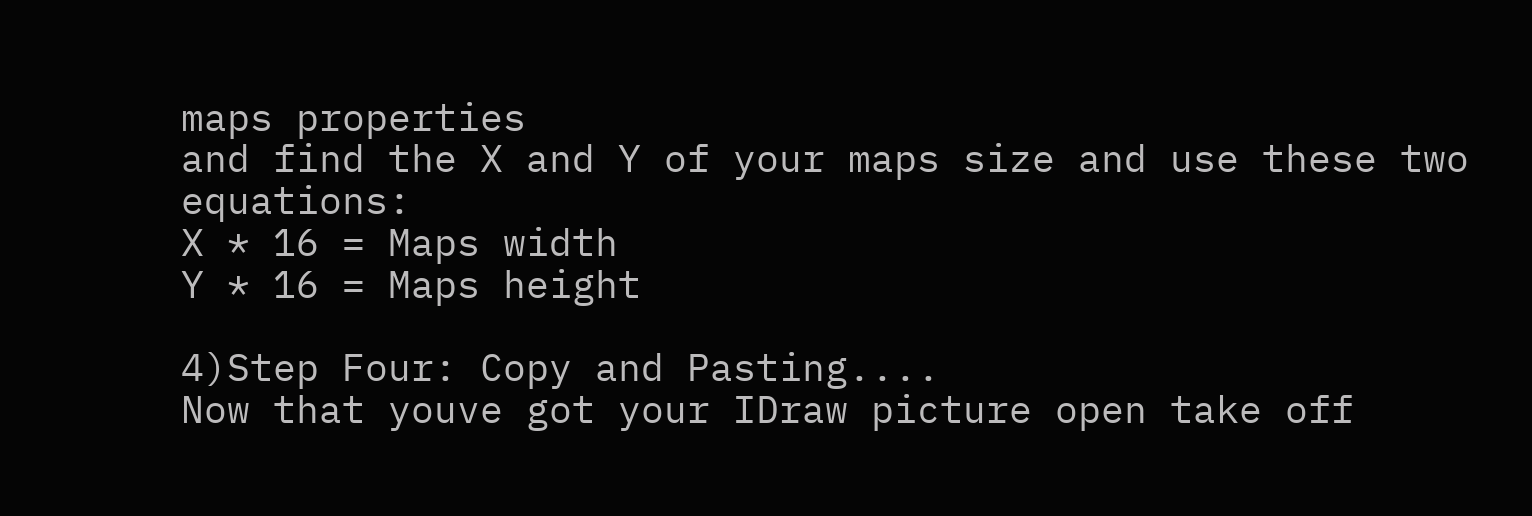maps properties
and find the X and Y of your maps size and use these two equations:
X * 16 = Maps width
Y * 16 = Maps height

4)Step Four: Copy and Pasting....
Now that youve got your IDraw picture open take off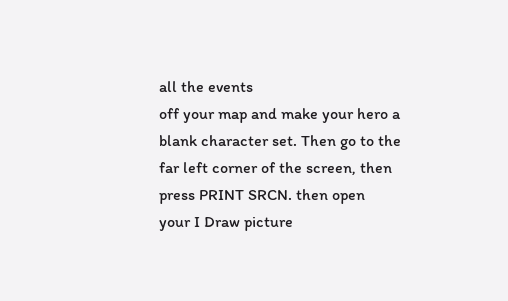all the events
off your map and make your hero a blank character set. Then go to the
far left corner of the screen, then press PRINT SRCN. then open
your I Draw picture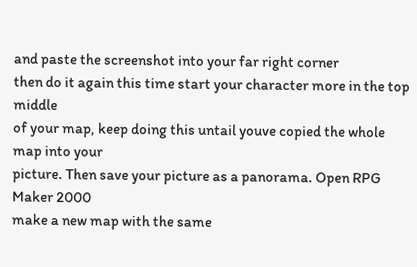and paste the screenshot into your far right corner
then do it again this time start your character more in the top middle
of your map, keep doing this untail youve copied the whole map into your
picture. Then save your picture as a panorama. Open RPG Maker 2000
make a new map with the same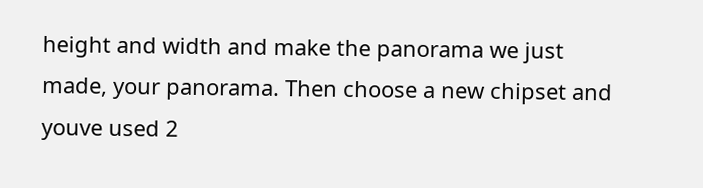height and width and make the panorama we just
made, your panorama. Then choose a new chipset and youve used 2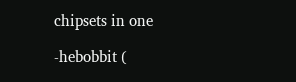chipsets in one

-hebobbit (